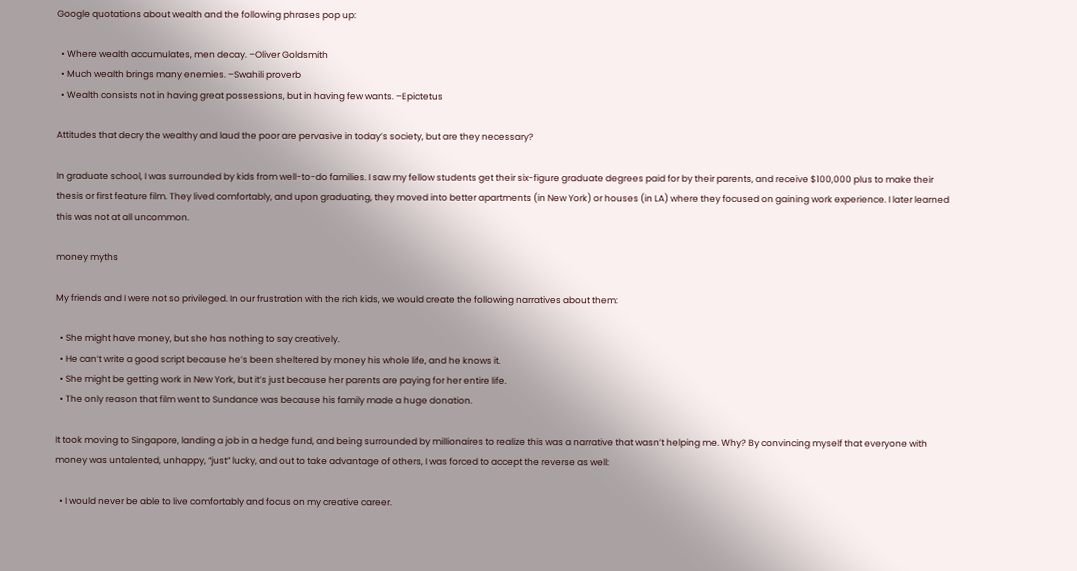Google quotations about wealth and the following phrases pop up:

  • Where wealth accumulates, men decay. –Oliver Goldsmith
  • Much wealth brings many enemies. –Swahili proverb
  • Wealth consists not in having great possessions, but in having few wants. –Epictetus

Attitudes that decry the wealthy and laud the poor are pervasive in today’s society, but are they necessary?

In graduate school, I was surrounded by kids from well-to-do families. I saw my fellow students get their six-figure graduate degrees paid for by their parents, and receive $100,000 plus to make their thesis or first feature film. They lived comfortably, and upon graduating, they moved into better apartments (in New York) or houses (in LA) where they focused on gaining work experience. I later learned this was not at all uncommon.

money myths

My friends and I were not so privileged. In our frustration with the rich kids, we would create the following narratives about them:

  • She might have money, but she has nothing to say creatively.
  • He can’t write a good script because he’s been sheltered by money his whole life, and he knows it.
  • She might be getting work in New York, but it’s just because her parents are paying for her entire life.
  • The only reason that film went to Sundance was because his family made a huge donation.

It took moving to Singapore, landing a job in a hedge fund, and being surrounded by millionaires to realize this was a narrative that wasn’t helping me. Why? By convincing myself that everyone with money was untalented, unhappy, “just” lucky, and out to take advantage of others, I was forced to accept the reverse as well:

  • I would never be able to live comfortably and focus on my creative career.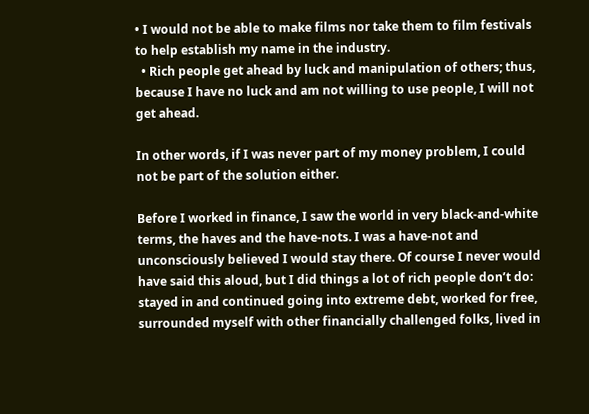• I would not be able to make films nor take them to film festivals to help establish my name in the industry.
  • Rich people get ahead by luck and manipulation of others; thus, because I have no luck and am not willing to use people, I will not get ahead.

In other words, if I was never part of my money problem, I could not be part of the solution either.

Before I worked in finance, I saw the world in very black-and-white terms, the haves and the have-nots. I was a have-not and unconsciously believed I would stay there. Of course I never would have said this aloud, but I did things a lot of rich people don’t do: stayed in and continued going into extreme debt, worked for free, surrounded myself with other financially challenged folks, lived in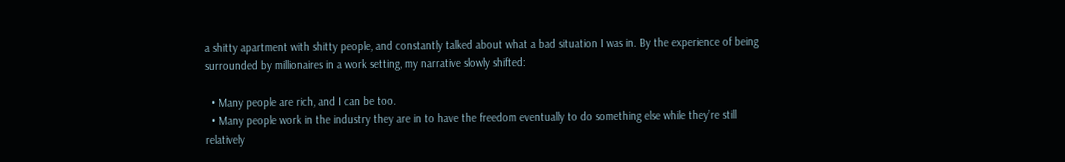a shitty apartment with shitty people, and constantly talked about what a bad situation I was in. By the experience of being surrounded by millionaires in a work setting, my narrative slowly shifted:

  • Many people are rich, and I can be too.
  • Many people work in the industry they are in to have the freedom eventually to do something else while they’re still relatively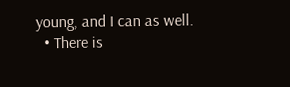young, and I can as well.
  • There is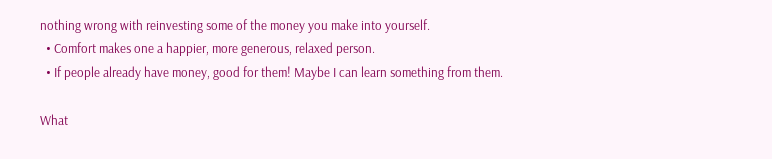nothing wrong with reinvesting some of the money you make into yourself.
  • Comfort makes one a happier, more generous, relaxed person.
  • If people already have money, good for them! Maybe I can learn something from them.

What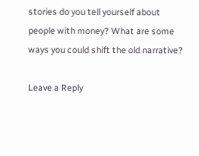stories do you tell yourself about people with money? What are some ways you could shift the old narrative?

Leave a Reply